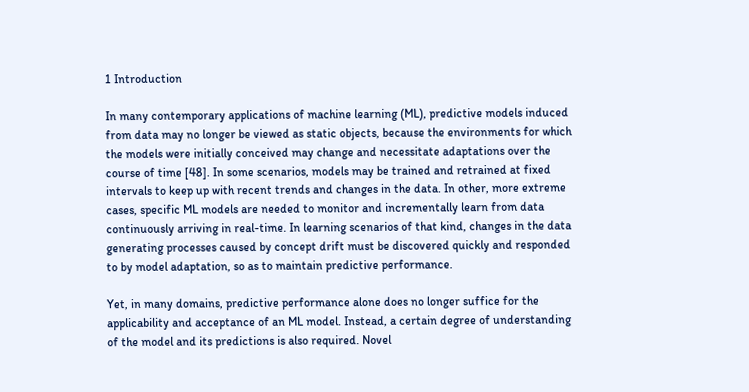1 Introduction

In many contemporary applications of machine learning (ML), predictive models induced from data may no longer be viewed as static objects, because the environments for which the models were initially conceived may change and necessitate adaptations over the course of time [48]. In some scenarios, models may be trained and retrained at fixed intervals to keep up with recent trends and changes in the data. In other, more extreme cases, specific ML models are needed to monitor and incrementally learn from data continuously arriving in real-time. In learning scenarios of that kind, changes in the data generating processes caused by concept drift must be discovered quickly and responded to by model adaptation, so as to maintain predictive performance.

Yet, in many domains, predictive performance alone does no longer suffice for the applicability and acceptance of an ML model. Instead, a certain degree of understanding of the model and its predictions is also required. Novel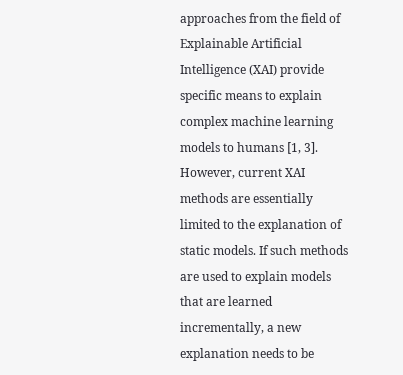approaches from the field of Explainable Artificial Intelligence (XAI) provide specific means to explain complex machine learning models to humans [1, 3]. However, current XAI methods are essentially limited to the explanation of static models. If such methods are used to explain models that are learned incrementally, a new explanation needs to be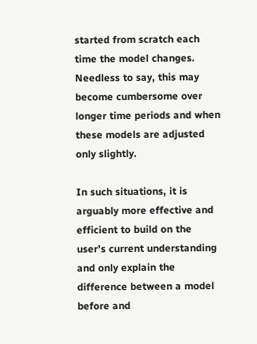started from scratch each time the model changes. Needless to say, this may become cumbersome over longer time periods and when these models are adjusted only slightly.

In such situations, it is arguably more effective and efficient to build on the user’s current understanding and only explain the difference between a model before and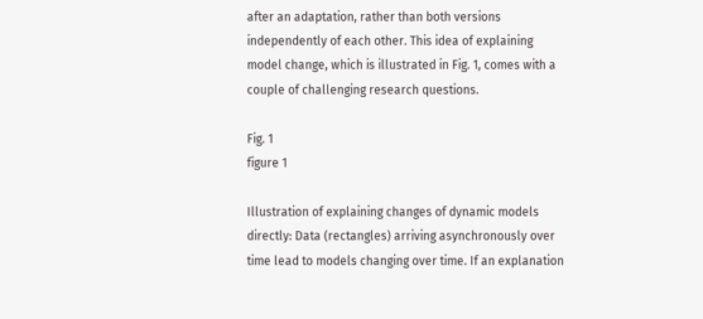after an adaptation, rather than both versions independently of each other. This idea of explaining model change, which is illustrated in Fig. 1, comes with a couple of challenging research questions.

Fig. 1
figure 1

Illustration of explaining changes of dynamic models directly: Data (rectangles) arriving asynchronously over time lead to models changing over time. If an explanation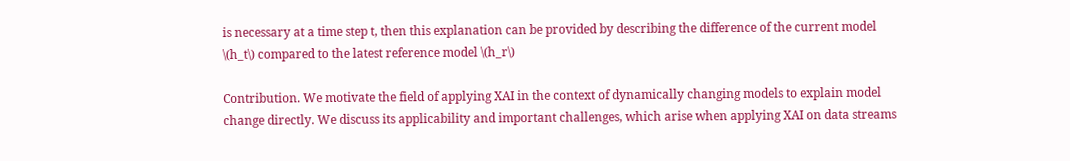is necessary at a time step t, then this explanation can be provided by describing the difference of the current model \(h_t\) compared to the latest reference model \(h_r\)

Contribution. We motivate the field of applying XAI in the context of dynamically changing models to explain model change directly. We discuss its applicability and important challenges, which arise when applying XAI on data streams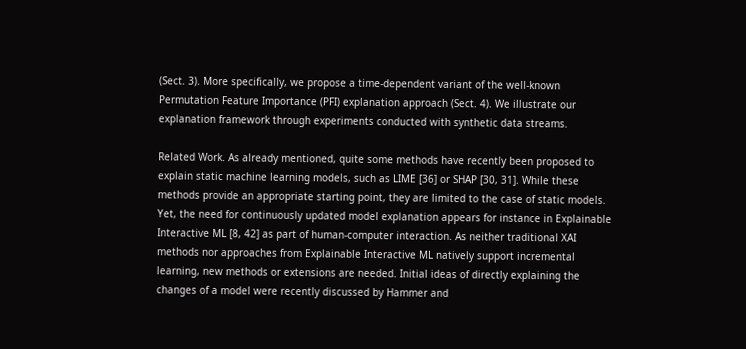(Sect. 3). More specifically, we propose a time-dependent variant of the well-known Permutation Feature Importance (PFI) explanation approach (Sect. 4). We illustrate our explanation framework through experiments conducted with synthetic data streams.

Related Work. As already mentioned, quite some methods have recently been proposed to explain static machine learning models, such as LIME [36] or SHAP [30, 31]. While these methods provide an appropriate starting point, they are limited to the case of static models. Yet, the need for continuously updated model explanation appears for instance in Explainable Interactive ML [8, 42] as part of human-computer interaction. As neither traditional XAI methods nor approaches from Explainable Interactive ML natively support incremental learning, new methods or extensions are needed. Initial ideas of directly explaining the changes of a model were recently discussed by Hammer and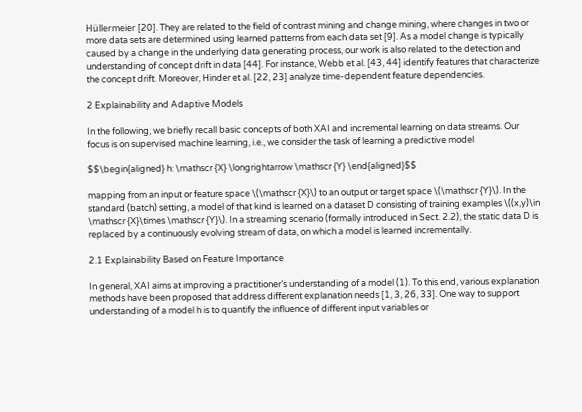Hüllermeier [20]. They are related to the field of contrast mining and change mining, where changes in two or more data sets are determined using learned patterns from each data set [9]. As a model change is typically caused by a change in the underlying data generating process, our work is also related to the detection and understanding of concept drift in data [44]. For instance, Webb et al. [43, 44] identify features that characterize the concept drift. Moreover, Hinder et al. [22, 23] analyze time-dependent feature dependencies.

2 Explainability and Adaptive Models

In the following, we briefly recall basic concepts of both XAI and incremental learning on data streams. Our focus is on supervised machine learning, i.e., we consider the task of learning a predictive model

$$\begin{aligned} h: \mathscr {X} \longrightarrow \mathscr {Y} \end{aligned}$$

mapping from an input or feature space \(\mathscr {X}\) to an output or target space \(\mathscr {Y}\). In the standard (batch) setting, a model of that kind is learned on a dataset D consisting of training examples \((x,y)\in \mathscr {X}\times \mathscr {Y}\). In a streaming scenario (formally introduced in Sect. 2.2), the static data D is replaced by a continuously evolving stream of data, on which a model is learned incrementally.

2.1 Explainability Based on Feature Importance

In general, XAI aims at improving a practitioner’s understanding of a model (1). To this end, various explanation methods have been proposed that address different explanation needs [1, 3, 26, 33]. One way to support understanding of a model h is to quantify the influence of different input variables or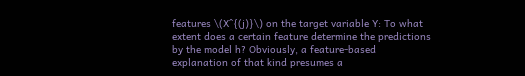features \(X^{(j)}\) on the target variable Y: To what extent does a certain feature determine the predictions by the model h? Obviously, a feature-based explanation of that kind presumes a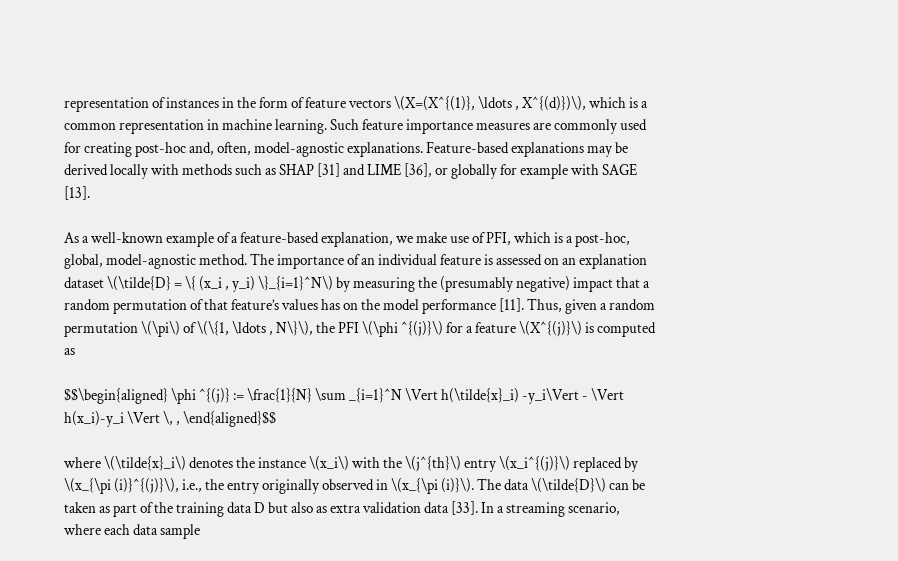representation of instances in the form of feature vectors \(X=(X^{(1)}, \ldots , X^{(d)})\), which is a common representation in machine learning. Such feature importance measures are commonly used for creating post-hoc and, often, model-agnostic explanations. Feature-based explanations may be derived locally with methods such as SHAP [31] and LIME [36], or globally for example with SAGE [13].

As a well-known example of a feature-based explanation, we make use of PFI, which is a post-hoc, global, model-agnostic method. The importance of an individual feature is assessed on an explanation dataset \(\tilde{D} = \{ (x_i , y_i) \}_{i=1}^N\) by measuring the (presumably negative) impact that a random permutation of that feature’s values has on the model performance [11]. Thus, given a random permutation \(\pi\) of \(\{1, \ldots , N\}\), the PFI \(\phi ^{(j)}\) for a feature \(X^{(j)}\) is computed as

$$\begin{aligned} \phi ^{(j)} := \frac{1}{N} \sum _{i=1}^N \Vert h(\tilde{x}_i) -y_i\Vert - \Vert h(x_i)-y_i \Vert \, , \end{aligned}$$

where \(\tilde{x}_i\) denotes the instance \(x_i\) with the \(j^{th}\) entry \(x_i^{(j)}\) replaced by \(x_{\pi (i)}^{(j)}\), i.e., the entry originally observed in \(x_{\pi (i)}\). The data \(\tilde{D}\) can be taken as part of the training data D but also as extra validation data [33]. In a streaming scenario, where each data sample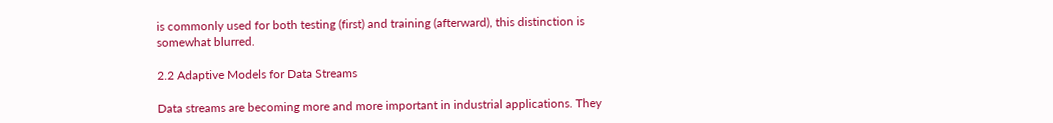is commonly used for both testing (first) and training (afterward), this distinction is somewhat blurred.

2.2 Adaptive Models for Data Streams

Data streams are becoming more and more important in industrial applications. They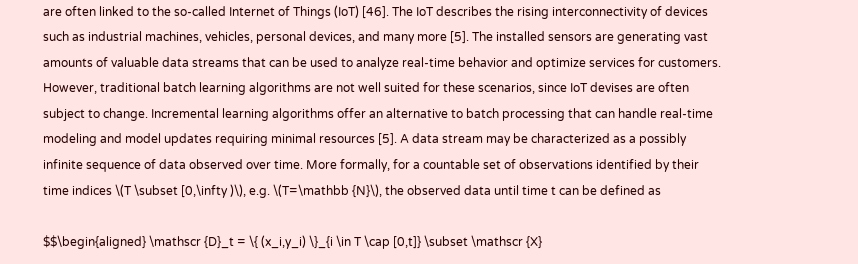are often linked to the so-called Internet of Things (IoT) [46]. The IoT describes the rising interconnectivity of devices such as industrial machines, vehicles, personal devices, and many more [5]. The installed sensors are generating vast amounts of valuable data streams that can be used to analyze real-time behavior and optimize services for customers. However, traditional batch learning algorithms are not well suited for these scenarios, since IoT devises are often subject to change. Incremental learning algorithms offer an alternative to batch processing that can handle real-time modeling and model updates requiring minimal resources [5]. A data stream may be characterized as a possibly infinite sequence of data observed over time. More formally, for a countable set of observations identified by their time indices \(T \subset [0,\infty )\), e.g. \(T=\mathbb {N}\), the observed data until time t can be defined as

$$\begin{aligned} \mathscr {D}_t = \{ (x_i,y_i) \}_{i \in T \cap [0,t]} \subset \mathscr {X}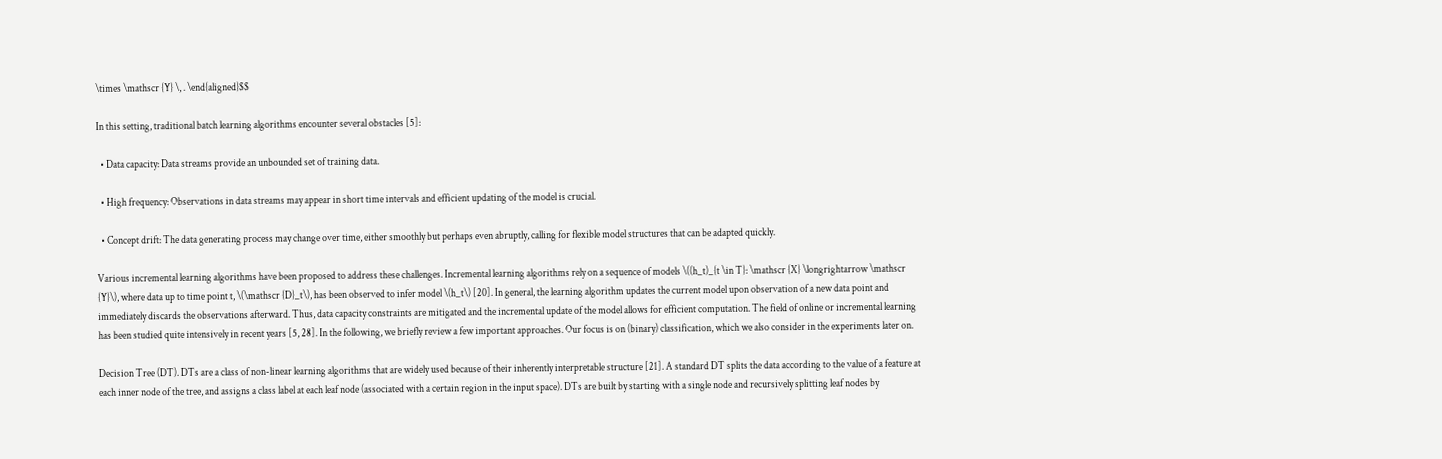\times \mathscr {Y} \, . \end{aligned}$$

In this setting, traditional batch learning algorithms encounter several obstacles [5]:

  • Data capacity: Data streams provide an unbounded set of training data.

  • High frequency: Observations in data streams may appear in short time intervals and efficient updating of the model is crucial.

  • Concept drift: The data generating process may change over time, either smoothly but perhaps even abruptly, calling for flexible model structures that can be adapted quickly.

Various incremental learning algorithms have been proposed to address these challenges. Incremental learning algorithms rely on a sequence of models \((h_t)_{t \in T}: \mathscr {X} \longrightarrow \mathscr {Y}\), where data up to time point t, \(\mathscr {D}_t\), has been observed to infer model \(h_t\) [20]. In general, the learning algorithm updates the current model upon observation of a new data point and immediately discards the observations afterward. Thus, data capacity constraints are mitigated and the incremental update of the model allows for efficient computation. The field of online or incremental learning has been studied quite intensively in recent years [5, 28]. In the following, we briefly review a few important approaches. Our focus is on (binary) classification, which we also consider in the experiments later on.

Decision Tree (DT). DTs are a class of non-linear learning algorithms that are widely used because of their inherently interpretable structure [21]. A standard DT splits the data according to the value of a feature at each inner node of the tree, and assigns a class label at each leaf node (associated with a certain region in the input space). DTs are built by starting with a single node and recursively splitting leaf nodes by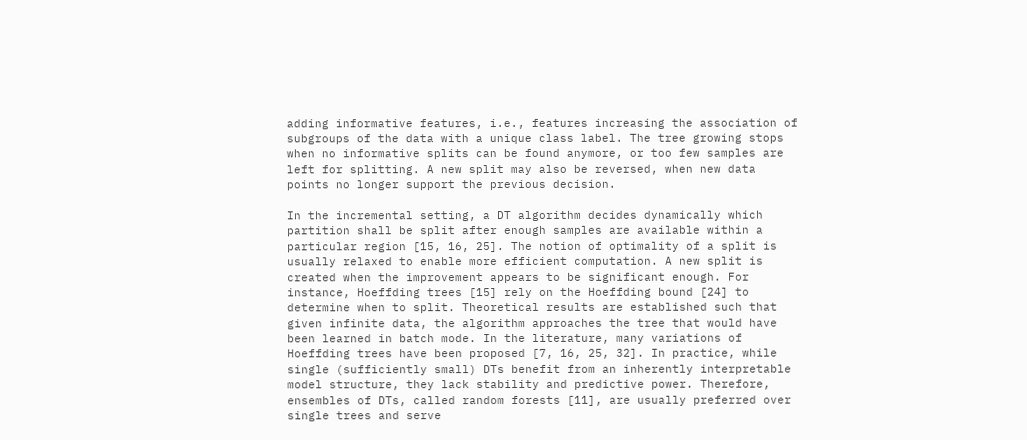adding informative features, i.e., features increasing the association of subgroups of the data with a unique class label. The tree growing stops when no informative splits can be found anymore, or too few samples are left for splitting. A new split may also be reversed, when new data points no longer support the previous decision.

In the incremental setting, a DT algorithm decides dynamically which partition shall be split after enough samples are available within a particular region [15, 16, 25]. The notion of optimality of a split is usually relaxed to enable more efficient computation. A new split is created when the improvement appears to be significant enough. For instance, Hoeffding trees [15] rely on the Hoeffding bound [24] to determine when to split. Theoretical results are established such that given infinite data, the algorithm approaches the tree that would have been learned in batch mode. In the literature, many variations of Hoeffding trees have been proposed [7, 16, 25, 32]. In practice, while single (sufficiently small) DTs benefit from an inherently interpretable model structure, they lack stability and predictive power. Therefore, ensembles of DTs, called random forests [11], are usually preferred over single trees and serve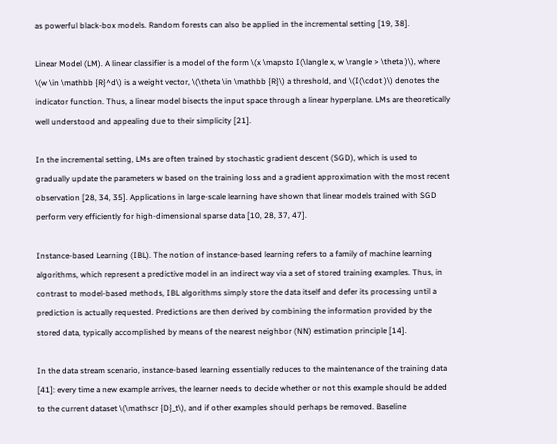as powerful black-box models. Random forests can also be applied in the incremental setting [19, 38].

Linear Model (LM). A linear classifier is a model of the form \(x \mapsto I(\langle x, w \rangle > \theta )\), where \(w \in \mathbb {R}^d\) is a weight vector, \(\theta \in \mathbb {R}\) a threshold, and \(I(\cdot )\) denotes the indicator function. Thus, a linear model bisects the input space through a linear hyperplane. LMs are theoretically well understood and appealing due to their simplicity [21].

In the incremental setting, LMs are often trained by stochastic gradient descent (SGD), which is used to gradually update the parameters w based on the training loss and a gradient approximation with the most recent observation [28, 34, 35]. Applications in large-scale learning have shown that linear models trained with SGD perform very efficiently for high-dimensional sparse data [10, 28, 37, 47].

Instance-based Learning (IBL). The notion of instance-based learning refers to a family of machine learning algorithms, which represent a predictive model in an indirect way via a set of stored training examples. Thus, in contrast to model-based methods, IBL algorithms simply store the data itself and defer its processing until a prediction is actually requested. Predictions are then derived by combining the information provided by the stored data, typically accomplished by means of the nearest neighbor (NN) estimation principle [14].

In the data stream scenario, instance-based learning essentially reduces to the maintenance of the training data [41]: every time a new example arrives, the learner needs to decide whether or not this example should be added to the current dataset \(\mathscr {D}_t\), and if other examples should perhaps be removed. Baseline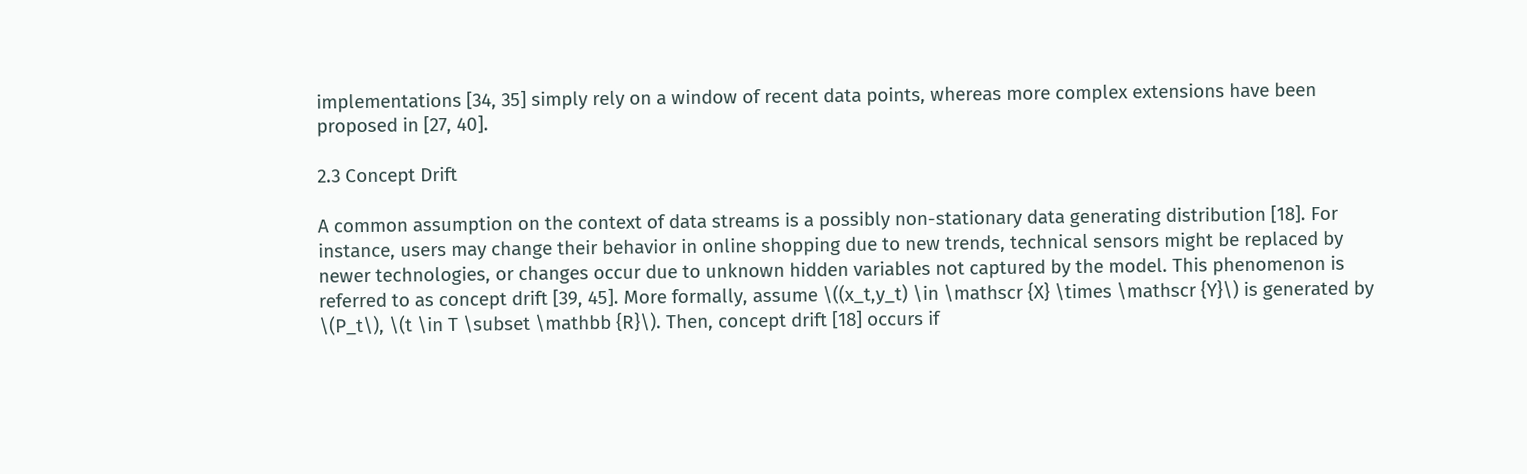implementations [34, 35] simply rely on a window of recent data points, whereas more complex extensions have been proposed in [27, 40].

2.3 Concept Drift

A common assumption on the context of data streams is a possibly non-stationary data generating distribution [18]. For instance, users may change their behavior in online shopping due to new trends, technical sensors might be replaced by newer technologies, or changes occur due to unknown hidden variables not captured by the model. This phenomenon is referred to as concept drift [39, 45]. More formally, assume \((x_t,y_t) \in \mathscr {X} \times \mathscr {Y}\) is generated by \(P_t\), \(t \in T \subset \mathbb {R}\). Then, concept drift [18] occurs if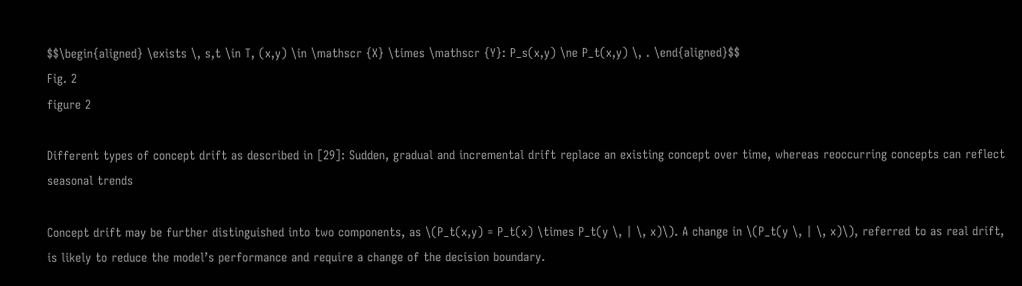$$\begin{aligned} \exists \, s,t \in T, (x,y) \in \mathscr {X} \times \mathscr {Y}: P_s(x,y) \ne P_t(x,y) \, . \end{aligned}$$
Fig. 2
figure 2

Different types of concept drift as described in [29]: Sudden, gradual and incremental drift replace an existing concept over time, whereas reoccurring concepts can reflect seasonal trends

Concept drift may be further distinguished into two components, as \(P_t(x,y) = P_t(x) \times P_t(y \, | \, x)\). A change in \(P_t(y \, | \, x)\), referred to as real drift, is likely to reduce the model’s performance and require a change of the decision boundary.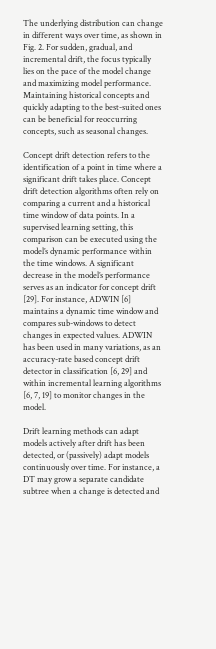The underlying distribution can change in different ways over time, as shown in Fig. 2. For sudden, gradual, and incremental drift, the focus typically lies on the pace of the model change and maximizing model performance. Maintaining historical concepts and quickly adapting to the best-suited ones can be beneficial for reoccurring concepts, such as seasonal changes.

Concept drift detection refers to the identification of a point in time where a significant drift takes place. Concept drift detection algorithms often rely on comparing a current and a historical time window of data points. In a supervised learning setting, this comparison can be executed using the model’s dynamic performance within the time windows. A significant decrease in the model’s performance serves as an indicator for concept drift [29]. For instance, ADWIN [6] maintains a dynamic time window and compares sub-windows to detect changes in expected values. ADWIN has been used in many variations, as an accuracy-rate based concept drift detector in classification [6, 29] and within incremental learning algorithms [6, 7, 19] to monitor changes in the model.

Drift learning methods can adapt models actively after drift has been detected, or (passively) adapt models continuously over time. For instance, a DT may grow a separate candidate subtree when a change is detected and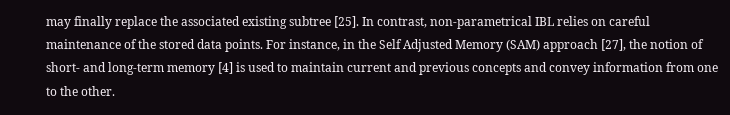may finally replace the associated existing subtree [25]. In contrast, non-parametrical IBL relies on careful maintenance of the stored data points. For instance, in the Self Adjusted Memory (SAM) approach [27], the notion of short- and long-term memory [4] is used to maintain current and previous concepts and convey information from one to the other.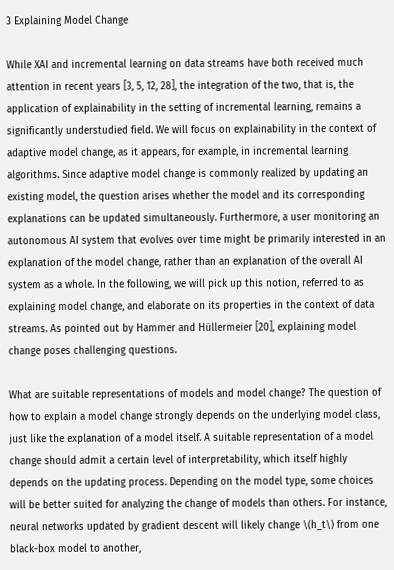3 Explaining Model Change

While XAI and incremental learning on data streams have both received much attention in recent years [3, 5, 12, 28], the integration of the two, that is, the application of explainability in the setting of incremental learning, remains a significantly understudied field. We will focus on explainability in the context of adaptive model change, as it appears, for example, in incremental learning algorithms. Since adaptive model change is commonly realized by updating an existing model, the question arises whether the model and its corresponding explanations can be updated simultaneously. Furthermore, a user monitoring an autonomous AI system that evolves over time might be primarily interested in an explanation of the model change, rather than an explanation of the overall AI system as a whole. In the following, we will pick up this notion, referred to as explaining model change, and elaborate on its properties in the context of data streams. As pointed out by Hammer and Hüllermeier [20], explaining model change poses challenging questions.

What are suitable representations of models and model change? The question of how to explain a model change strongly depends on the underlying model class, just like the explanation of a model itself. A suitable representation of a model change should admit a certain level of interpretability, which itself highly depends on the updating process. Depending on the model type, some choices will be better suited for analyzing the change of models than others. For instance, neural networks updated by gradient descent will likely change \(h_t\) from one black-box model to another,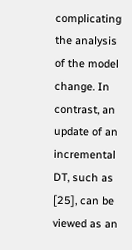complicating the analysis of the model change. In contrast, an update of an incremental DT, such as [25], can be viewed as an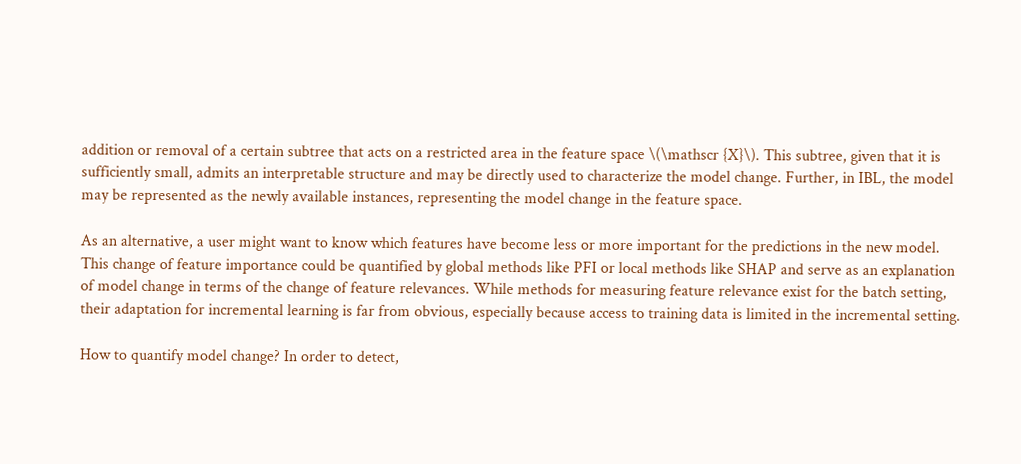addition or removal of a certain subtree that acts on a restricted area in the feature space \(\mathscr {X}\). This subtree, given that it is sufficiently small, admits an interpretable structure and may be directly used to characterize the model change. Further, in IBL, the model may be represented as the newly available instances, representing the model change in the feature space.

As an alternative, a user might want to know which features have become less or more important for the predictions in the new model. This change of feature importance could be quantified by global methods like PFI or local methods like SHAP and serve as an explanation of model change in terms of the change of feature relevances. While methods for measuring feature relevance exist for the batch setting, their adaptation for incremental learning is far from obvious, especially because access to training data is limited in the incremental setting.

How to quantify model change? In order to detect,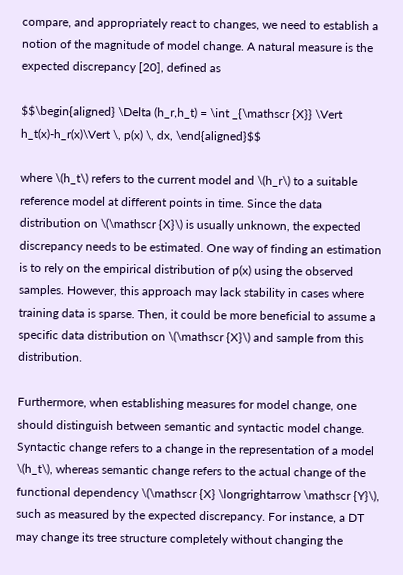compare, and appropriately react to changes, we need to establish a notion of the magnitude of model change. A natural measure is the expected discrepancy [20], defined as

$$\begin{aligned} \Delta (h_r,h_t) = \int _{\mathscr {X}} \Vert h_t(x)-h_r(x)\Vert \, p(x) \, dx, \end{aligned}$$

where \(h_t\) refers to the current model and \(h_r\) to a suitable reference model at different points in time. Since the data distribution on \(\mathscr {X}\) is usually unknown, the expected discrepancy needs to be estimated. One way of finding an estimation is to rely on the empirical distribution of p(x) using the observed samples. However, this approach may lack stability in cases where training data is sparse. Then, it could be more beneficial to assume a specific data distribution on \(\mathscr {X}\) and sample from this distribution.

Furthermore, when establishing measures for model change, one should distinguish between semantic and syntactic model change. Syntactic change refers to a change in the representation of a model \(h_t\), whereas semantic change refers to the actual change of the functional dependency \(\mathscr {X} \longrightarrow \mathscr {Y}\), such as measured by the expected discrepancy. For instance, a DT may change its tree structure completely without changing the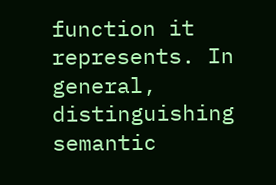function it represents. In general, distinguishing semantic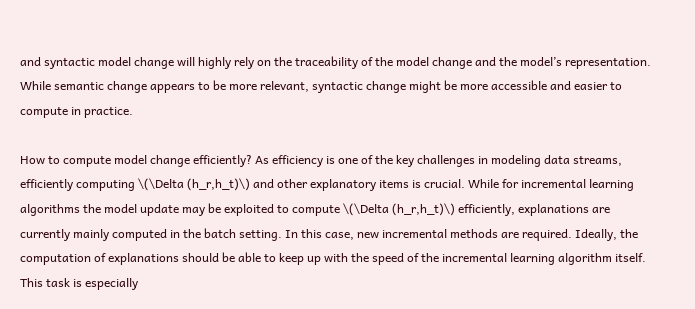and syntactic model change will highly rely on the traceability of the model change and the model’s representation. While semantic change appears to be more relevant, syntactic change might be more accessible and easier to compute in practice.

How to compute model change efficiently? As efficiency is one of the key challenges in modeling data streams, efficiently computing \(\Delta (h_r,h_t)\) and other explanatory items is crucial. While for incremental learning algorithms the model update may be exploited to compute \(\Delta (h_r,h_t)\) efficiently, explanations are currently mainly computed in the batch setting. In this case, new incremental methods are required. Ideally, the computation of explanations should be able to keep up with the speed of the incremental learning algorithm itself. This task is especially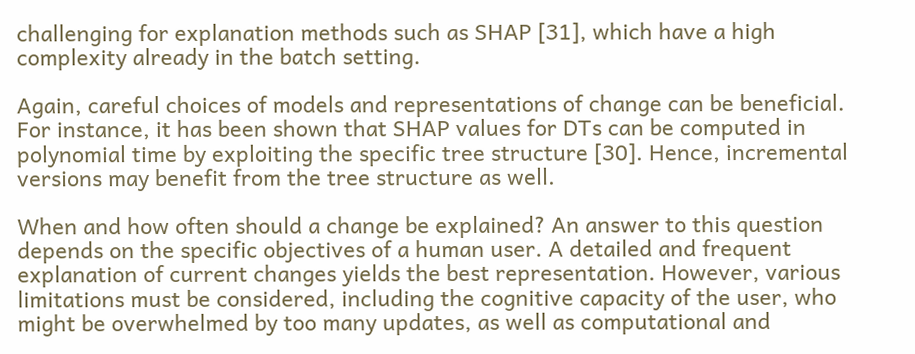challenging for explanation methods such as SHAP [31], which have a high complexity already in the batch setting.

Again, careful choices of models and representations of change can be beneficial. For instance, it has been shown that SHAP values for DTs can be computed in polynomial time by exploiting the specific tree structure [30]. Hence, incremental versions may benefit from the tree structure as well.

When and how often should a change be explained? An answer to this question depends on the specific objectives of a human user. A detailed and frequent explanation of current changes yields the best representation. However, various limitations must be considered, including the cognitive capacity of the user, who might be overwhelmed by too many updates, as well as computational and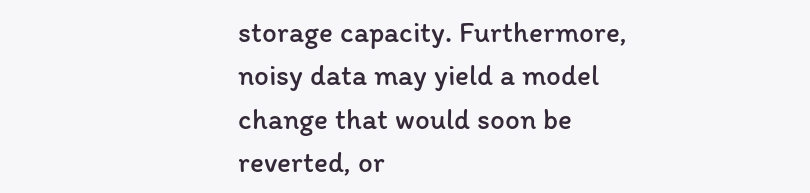storage capacity. Furthermore, noisy data may yield a model change that would soon be reverted, or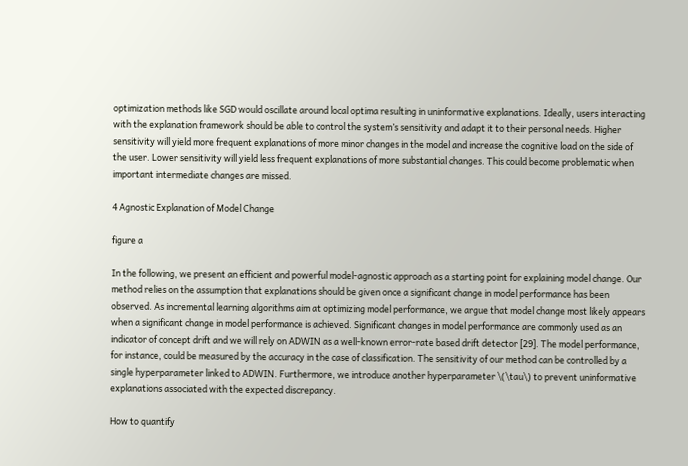optimization methods like SGD would oscillate around local optima resulting in uninformative explanations. Ideally, users interacting with the explanation framework should be able to control the system’s sensitivity and adapt it to their personal needs. Higher sensitivity will yield more frequent explanations of more minor changes in the model and increase the cognitive load on the side of the user. Lower sensitivity will yield less frequent explanations of more substantial changes. This could become problematic when important intermediate changes are missed.

4 Agnostic Explanation of Model Change

figure a

In the following, we present an efficient and powerful model-agnostic approach as a starting point for explaining model change. Our method relies on the assumption that explanations should be given once a significant change in model performance has been observed. As incremental learning algorithms aim at optimizing model performance, we argue that model change most likely appears when a significant change in model performance is achieved. Significant changes in model performance are commonly used as an indicator of concept drift and we will rely on ADWIN as a well-known error-rate based drift detector [29]. The model performance, for instance, could be measured by the accuracy in the case of classification. The sensitivity of our method can be controlled by a single hyperparameter linked to ADWIN. Furthermore, we introduce another hyperparameter \(\tau\) to prevent uninformative explanations associated with the expected discrepancy.

How to quantify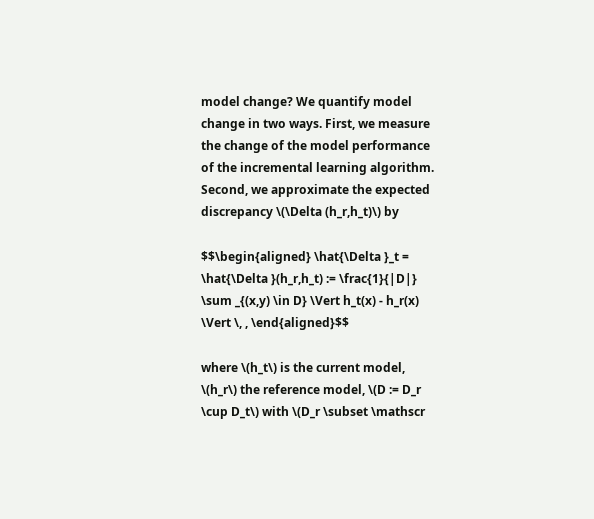model change? We quantify model change in two ways. First, we measure the change of the model performance of the incremental learning algorithm. Second, we approximate the expected discrepancy \(\Delta (h_r,h_t)\) by

$$\begin{aligned} \hat{\Delta }_t = \hat{\Delta }(h_r,h_t) := \frac{1}{|D|} \sum _{(x,y) \in D} \Vert h_t(x) - h_r(x) \Vert \, , \end{aligned}$$

where \(h_t\) is the current model, \(h_r\) the reference model, \(D := D_r \cup D_t\) with \(D_r \subset \mathscr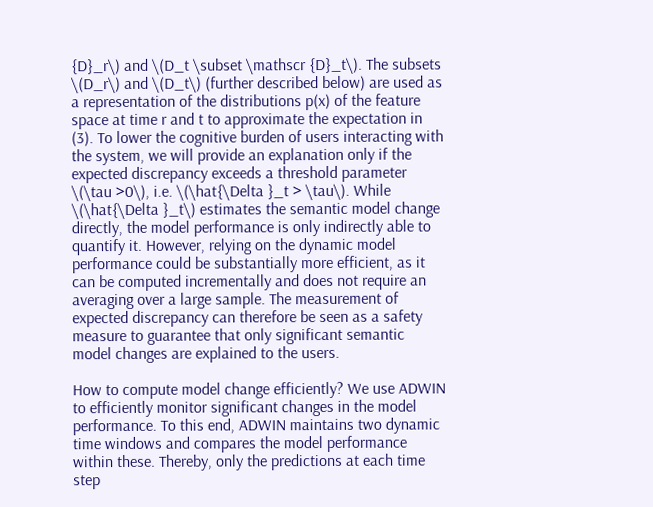{D}_r\) and \(D_t \subset \mathscr {D}_t\). The subsets \(D_r\) and \(D_t\) (further described below) are used as a representation of the distributions p(x) of the feature space at time r and t to approximate the expectation in (3). To lower the cognitive burden of users interacting with the system, we will provide an explanation only if the expected discrepancy exceeds a threshold parameter \(\tau >0\), i.e. \(\hat{\Delta }_t > \tau\). While \(\hat{\Delta }_t\) estimates the semantic model change directly, the model performance is only indirectly able to quantify it. However, relying on the dynamic model performance could be substantially more efficient, as it can be computed incrementally and does not require an averaging over a large sample. The measurement of expected discrepancy can therefore be seen as a safety measure to guarantee that only significant semantic model changes are explained to the users.

How to compute model change efficiently? We use ADWIN to efficiently monitor significant changes in the model performance. To this end, ADWIN maintains two dynamic time windows and compares the model performance within these. Thereby, only the predictions at each time step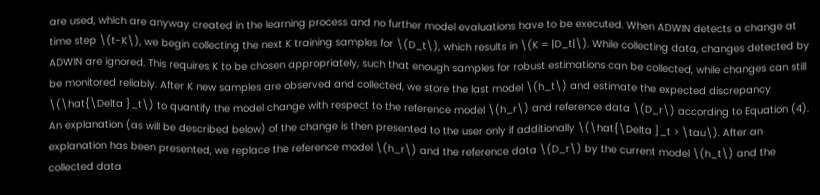are used, which are anyway created in the learning process and no further model evaluations have to be executed. When ADWIN detects a change at time step \(t-K\), we begin collecting the next K training samples for \(D_t\), which results in \(K = |D_t|\). While collecting data, changes detected by ADWIN are ignored. This requires K to be chosen appropriately, such that enough samples for robust estimations can be collected, while changes can still be monitored reliably. After K new samples are observed and collected, we store the last model \(h_t\) and estimate the expected discrepancy \(\hat{\Delta }_t\) to quantify the model change with respect to the reference model \(h_r\) and reference data \(D_r\) according to Equation (4). An explanation (as will be described below) of the change is then presented to the user only if additionally \(\hat{\Delta }_t > \tau\). After an explanation has been presented, we replace the reference model \(h_r\) and the reference data \(D_r\) by the current model \(h_t\) and the collected data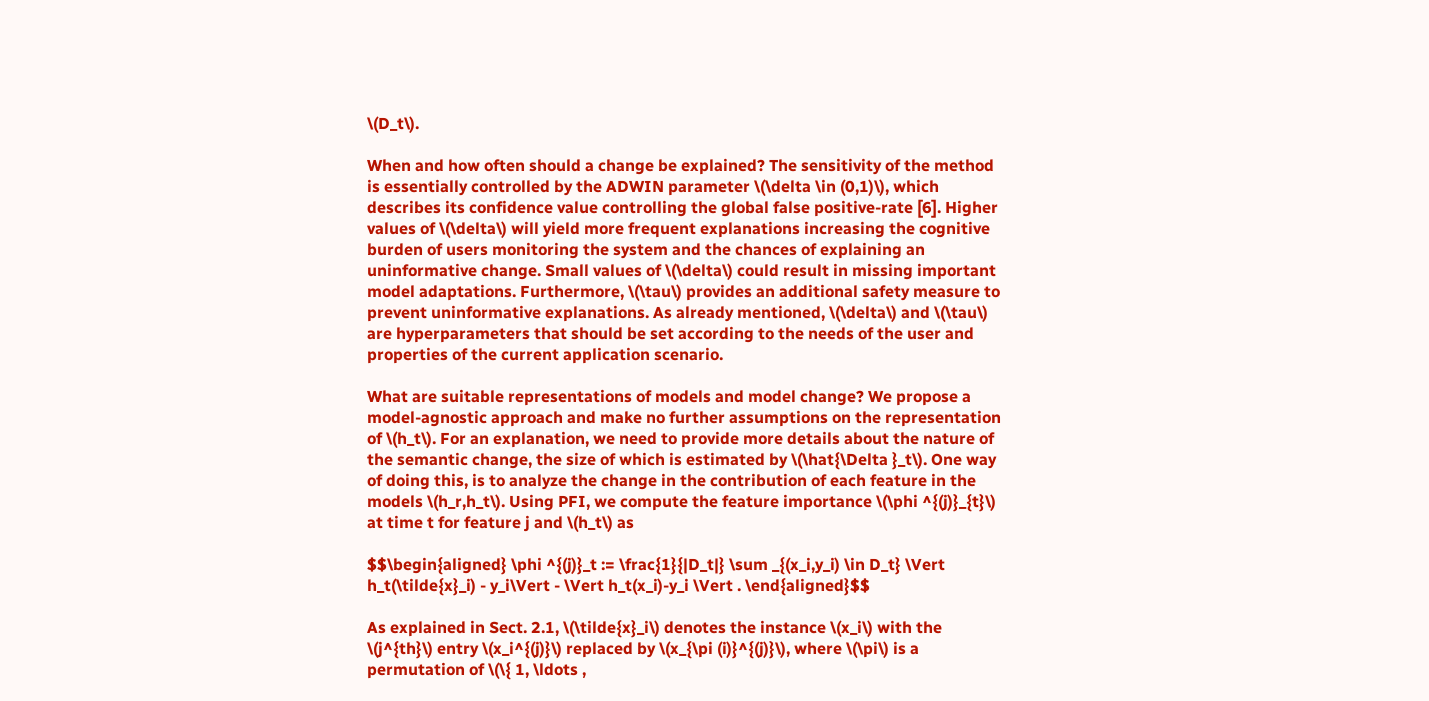\(D_t\).

When and how often should a change be explained? The sensitivity of the method is essentially controlled by the ADWIN parameter \(\delta \in (0,1)\), which describes its confidence value controlling the global false positive-rate [6]. Higher values of \(\delta\) will yield more frequent explanations increasing the cognitive burden of users monitoring the system and the chances of explaining an uninformative change. Small values of \(\delta\) could result in missing important model adaptations. Furthermore, \(\tau\) provides an additional safety measure to prevent uninformative explanations. As already mentioned, \(\delta\) and \(\tau\) are hyperparameters that should be set according to the needs of the user and properties of the current application scenario.

What are suitable representations of models and model change? We propose a model-agnostic approach and make no further assumptions on the representation of \(h_t\). For an explanation, we need to provide more details about the nature of the semantic change, the size of which is estimated by \(\hat{\Delta }_t\). One way of doing this, is to analyze the change in the contribution of each feature in the models \(h_r,h_t\). Using PFI, we compute the feature importance \(\phi ^{(j)}_{t}\) at time t for feature j and \(h_t\) as

$$\begin{aligned} \phi ^{(j)}_t := \frac{1}{|D_t|} \sum _{(x_i,y_i) \in D_t} \Vert h_t(\tilde{x}_i) - y_i\Vert - \Vert h_t(x_i)-y_i \Vert . \end{aligned}$$

As explained in Sect. 2.1, \(\tilde{x}_i\) denotes the instance \(x_i\) with the \(j^{th}\) entry \(x_i^{(j)}\) replaced by \(x_{\pi (i)}^{(j)}\), where \(\pi\) is a permutation of \(\{ 1, \ldots ,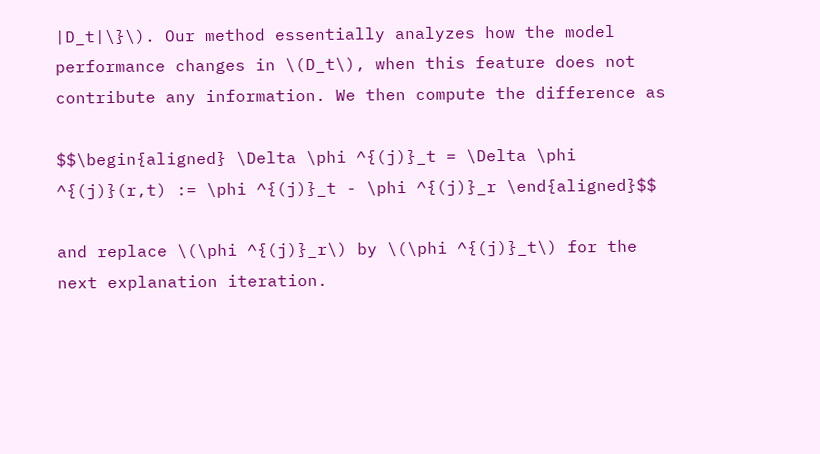|D_t|\}\). Our method essentially analyzes how the model performance changes in \(D_t\), when this feature does not contribute any information. We then compute the difference as

$$\begin{aligned} \Delta \phi ^{(j)}_t = \Delta \phi ^{(j)}(r,t) := \phi ^{(j)}_t - \phi ^{(j)}_r \end{aligned}$$

and replace \(\phi ^{(j)}_r\) by \(\phi ^{(j)}_t\) for the next explanation iteration.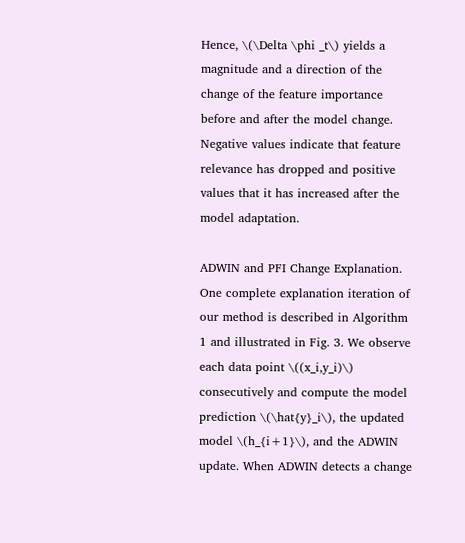Hence, \(\Delta \phi _t\) yields a magnitude and a direction of the change of the feature importance before and after the model change. Negative values indicate that feature relevance has dropped and positive values that it has increased after the model adaptation.

ADWIN and PFI Change Explanation. One complete explanation iteration of our method is described in Algorithm 1 and illustrated in Fig. 3. We observe each data point \((x_i,y_i)\) consecutively and compute the model prediction \(\hat{y}_i\), the updated model \(h_{i+1}\), and the ADWIN update. When ADWIN detects a change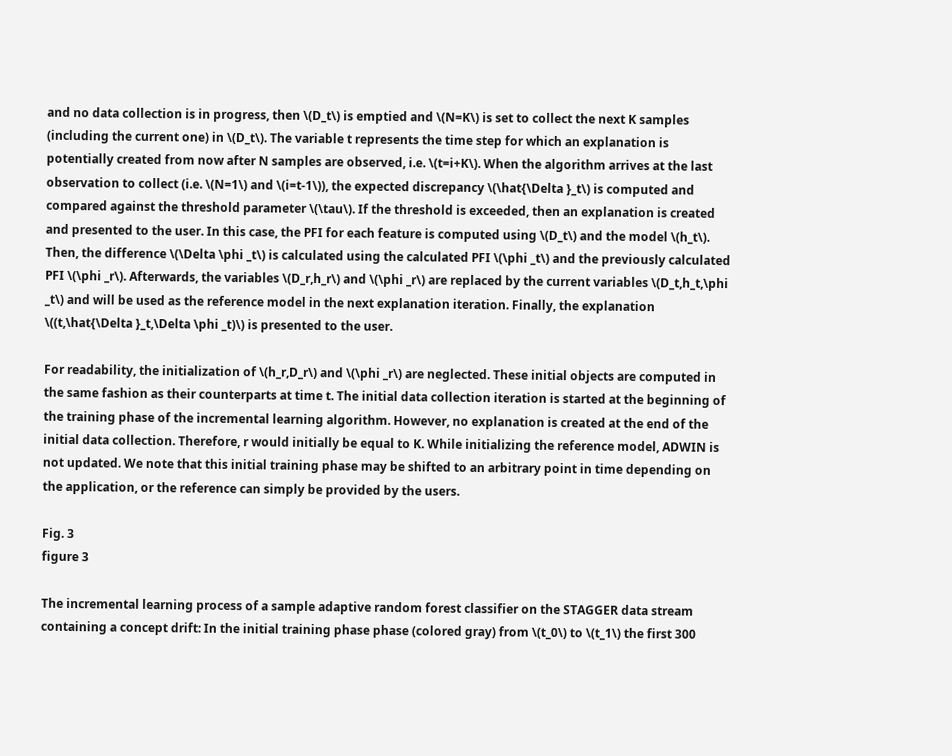and no data collection is in progress, then \(D_t\) is emptied and \(N=K\) is set to collect the next K samples (including the current one) in \(D_t\). The variable t represents the time step for which an explanation is potentially created from now after N samples are observed, i.e. \(t=i+K\). When the algorithm arrives at the last observation to collect (i.e. \(N=1\) and \(i=t-1\)), the expected discrepancy \(\hat{\Delta }_t\) is computed and compared against the threshold parameter \(\tau\). If the threshold is exceeded, then an explanation is created and presented to the user. In this case, the PFI for each feature is computed using \(D_t\) and the model \(h_t\). Then, the difference \(\Delta \phi _t\) is calculated using the calculated PFI \(\phi _t\) and the previously calculated PFI \(\phi _r\). Afterwards, the variables \(D_r,h_r\) and \(\phi _r\) are replaced by the current variables \(D_t,h_t,\phi _t\) and will be used as the reference model in the next explanation iteration. Finally, the explanation \((t,\hat{\Delta }_t,\Delta \phi _t)\) is presented to the user.

For readability, the initialization of \(h_r,D_r\) and \(\phi _r\) are neglected. These initial objects are computed in the same fashion as their counterparts at time t. The initial data collection iteration is started at the beginning of the training phase of the incremental learning algorithm. However, no explanation is created at the end of the initial data collection. Therefore, r would initially be equal to K. While initializing the reference model, ADWIN is not updated. We note that this initial training phase may be shifted to an arbitrary point in time depending on the application, or the reference can simply be provided by the users.

Fig. 3
figure 3

The incremental learning process of a sample adaptive random forest classifier on the STAGGER data stream containing a concept drift: In the initial training phase phase (colored gray) from \(t_0\) to \(t_1\) the first 300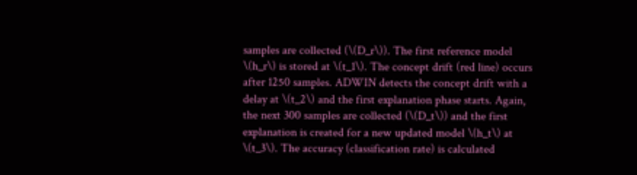samples are collected (\(D_r\)). The first reference model \(h_r\) is stored at \(t_1\). The concept drift (red line) occurs after 1250 samples. ADWIN detects the concept drift with a delay at \(t_2\) and the first explanation phase starts. Again, the next 300 samples are collected (\(D_t\)) and the first explanation is created for a new updated model \(h_t\) at \(t_3\). The accuracy (classification rate) is calculated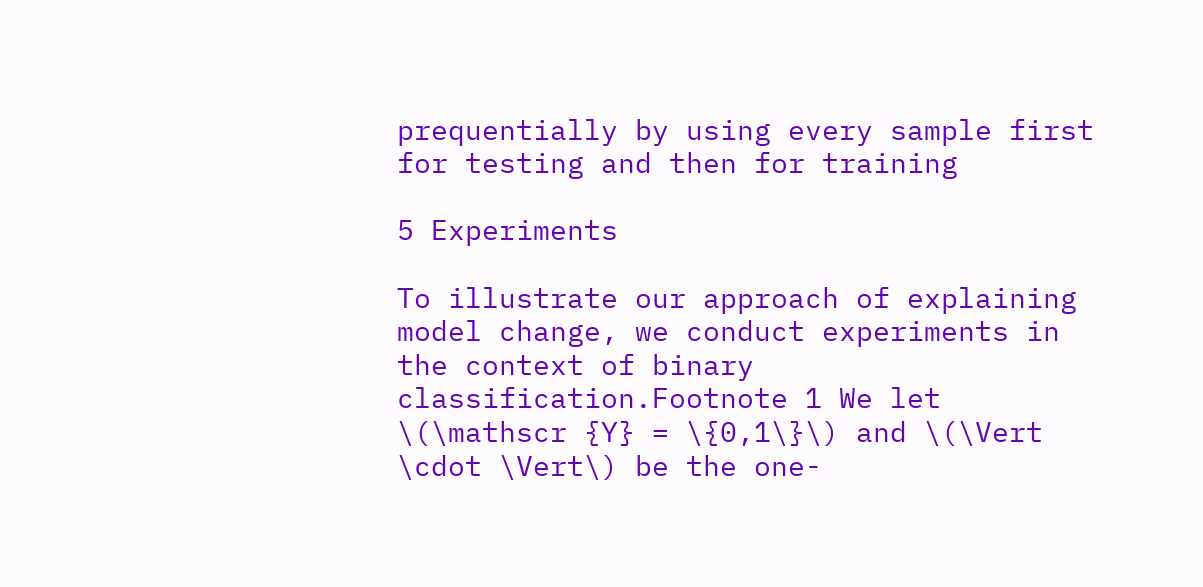prequentially by using every sample first for testing and then for training

5 Experiments

To illustrate our approach of explaining model change, we conduct experiments in the context of binary classification.Footnote 1 We let \(\mathscr {Y} = \{0,1\}\) and \(\Vert \cdot \Vert\) be the one-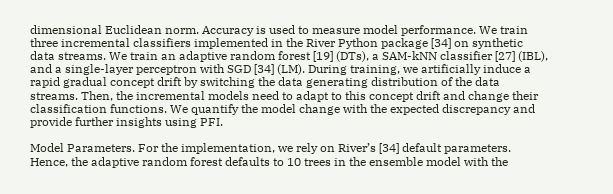dimensional Euclidean norm. Accuracy is used to measure model performance. We train three incremental classifiers implemented in the River Python package [34] on synthetic data streams. We train an adaptive random forest [19] (DTs), a SAM-kNN classifier [27] (IBL), and a single-layer perceptron with SGD [34] (LM). During training, we artificially induce a rapid gradual concept drift by switching the data generating distribution of the data streams. Then, the incremental models need to adapt to this concept drift and change their classification functions. We quantify the model change with the expected discrepancy and provide further insights using PFI.

Model Parameters. For the implementation, we rely on River’s [34] default parameters. Hence, the adaptive random forest defaults to 10 trees in the ensemble model with the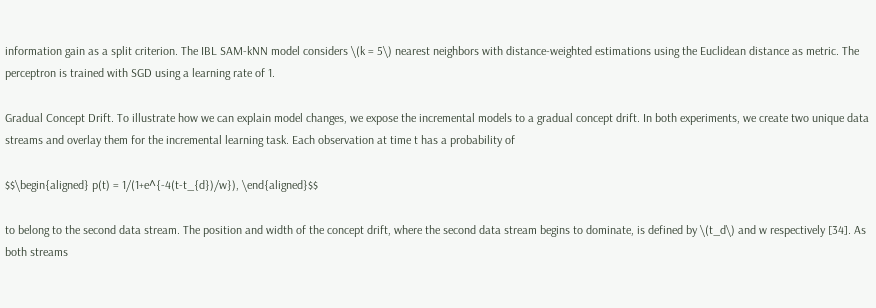information gain as a split criterion. The IBL SAM-kNN model considers \(k = 5\) nearest neighbors with distance-weighted estimations using the Euclidean distance as metric. The perceptron is trained with SGD using a learning rate of 1.

Gradual Concept Drift. To illustrate how we can explain model changes, we expose the incremental models to a gradual concept drift. In both experiments, we create two unique data streams and overlay them for the incremental learning task. Each observation at time t has a probability of

$$\begin{aligned} p(t) = 1/(1+e^{-4(t-t_{d})/w}), \end{aligned}$$

to belong to the second data stream. The position and width of the concept drift, where the second data stream begins to dominate, is defined by \(t_d\) and w respectively [34]. As both streams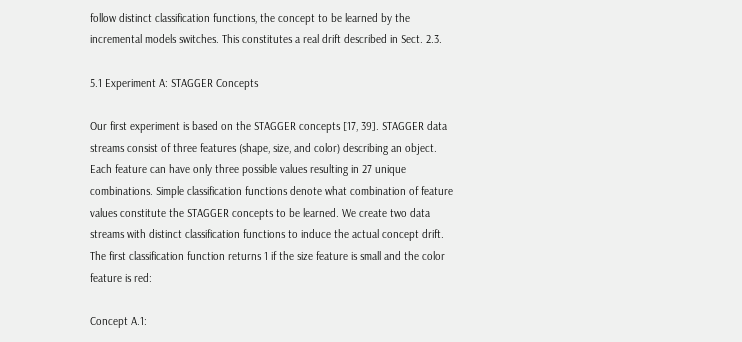follow distinct classification functions, the concept to be learned by the incremental models switches. This constitutes a real drift described in Sect. 2.3.

5.1 Experiment A: STAGGER Concepts

Our first experiment is based on the STAGGER concepts [17, 39]. STAGGER data streams consist of three features (shape, size, and color) describing an object. Each feature can have only three possible values resulting in 27 unique combinations. Simple classification functions denote what combination of feature values constitute the STAGGER concepts to be learned. We create two data streams with distinct classification functions to induce the actual concept drift. The first classification function returns 1 if the size feature is small and the color feature is red:

Concept A.1: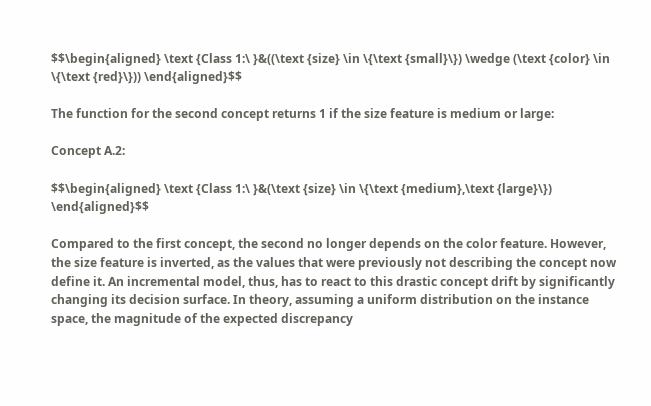$$\begin{aligned} \text {Class 1:\ }&((\text {size} \in \{\text {small}\}) \wedge (\text {color} \in \{\text {red}\})) \end{aligned}$$

The function for the second concept returns 1 if the size feature is medium or large:

Concept A.2:

$$\begin{aligned} \text {Class 1:\ }&(\text {size} \in \{\text {medium},\text {large}\}) \end{aligned}$$

Compared to the first concept, the second no longer depends on the color feature. However, the size feature is inverted, as the values that were previously not describing the concept now define it. An incremental model, thus, has to react to this drastic concept drift by significantly changing its decision surface. In theory, assuming a uniform distribution on the instance space, the magnitude of the expected discrepancy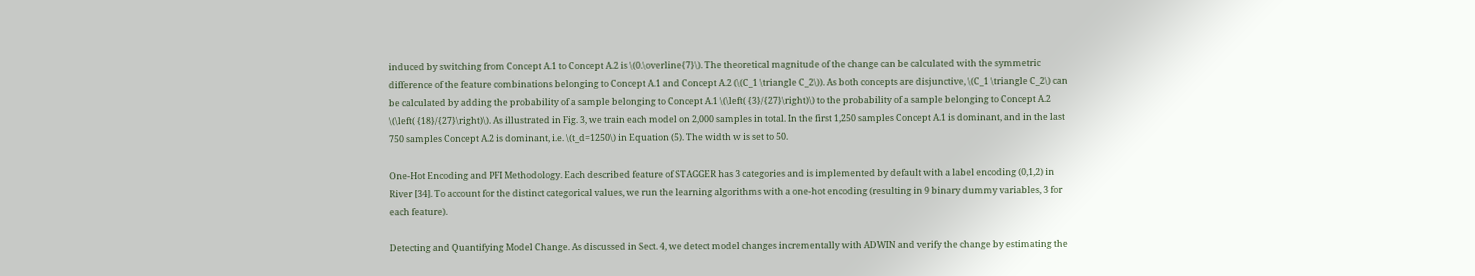induced by switching from Concept A.1 to Concept A.2 is \(0.\overline{7}\). The theoretical magnitude of the change can be calculated with the symmetric difference of the feature combinations belonging to Concept A.1 and Concept A.2 (\(C_1 \triangle C_2\)). As both concepts are disjunctive, \(C_1 \triangle C_2\) can be calculated by adding the probability of a sample belonging to Concept A.1 \(\left( {3}/{27}\right)\) to the probability of a sample belonging to Concept A.2 \(\left( {18}/{27}\right)\). As illustrated in Fig. 3, we train each model on 2,000 samples in total. In the first 1,250 samples Concept A.1 is dominant, and in the last 750 samples Concept A.2 is dominant, i.e. \(t_d=1250\) in Equation (5). The width w is set to 50.

One-Hot Encoding and PFI Methodology. Each described feature of STAGGER has 3 categories and is implemented by default with a label encoding (0,1,2) in River [34]. To account for the distinct categorical values, we run the learning algorithms with a one-hot encoding (resulting in 9 binary dummy variables, 3 for each feature).

Detecting and Quantifying Model Change. As discussed in Sect. 4, we detect model changes incrementally with ADWIN and verify the change by estimating the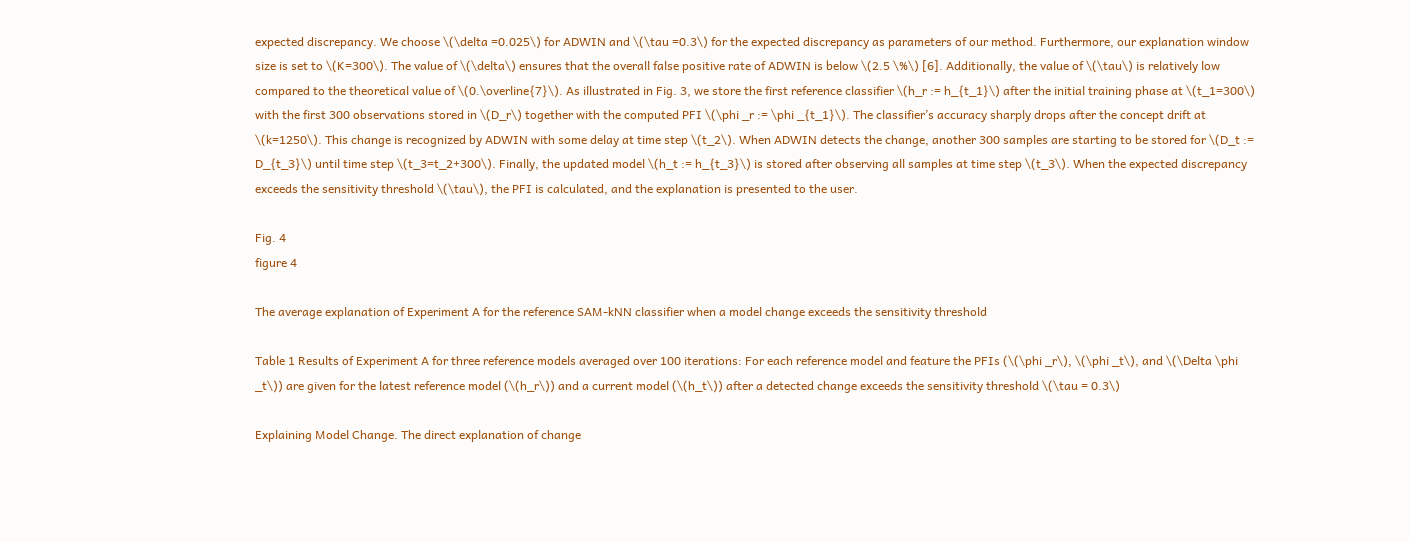expected discrepancy. We choose \(\delta =0.025\) for ADWIN and \(\tau =0.3\) for the expected discrepancy as parameters of our method. Furthermore, our explanation window size is set to \(K=300\). The value of \(\delta\) ensures that the overall false positive rate of ADWIN is below \(2.5 \%\) [6]. Additionally, the value of \(\tau\) is relatively low compared to the theoretical value of \(0.\overline{7}\). As illustrated in Fig. 3, we store the first reference classifier \(h_r := h_{t_1}\) after the initial training phase at \(t_1=300\) with the first 300 observations stored in \(D_r\) together with the computed PFI \(\phi _r := \phi _{t_1}\). The classifier’s accuracy sharply drops after the concept drift at \(k=1250\). This change is recognized by ADWIN with some delay at time step \(t_2\). When ADWIN detects the change, another 300 samples are starting to be stored for \(D_t := D_{t_3}\) until time step \(t_3=t_2+300\). Finally, the updated model \(h_t := h_{t_3}\) is stored after observing all samples at time step \(t_3\). When the expected discrepancy exceeds the sensitivity threshold \(\tau\), the PFI is calculated, and the explanation is presented to the user.

Fig. 4
figure 4

The average explanation of Experiment A for the reference SAM-kNN classifier when a model change exceeds the sensitivity threshold

Table 1 Results of Experiment A for three reference models averaged over 100 iterations: For each reference model and feature the PFIs (\(\phi _r\), \(\phi _t\), and \(\Delta \phi _t\)) are given for the latest reference model (\(h_r\)) and a current model (\(h_t\)) after a detected change exceeds the sensitivity threshold \(\tau = 0.3\)

Explaining Model Change. The direct explanation of change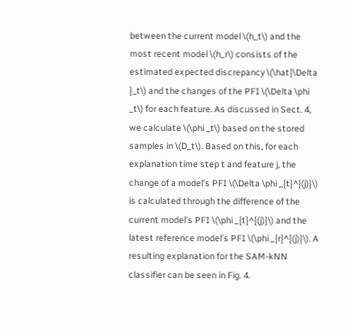between the current model \(h_t\) and the most recent model \(h_r\) consists of the estimated expected discrepancy \(\hat{\Delta }_t\) and the changes of the PFI \(\Delta \phi _t\) for each feature. As discussed in Sect. 4, we calculate \(\phi _t\) based on the stored samples in \(D_t\). Based on this, for each explanation time step t and feature j, the change of a model’s PFI \(\Delta \phi _{t}^{(j)}\) is calculated through the difference of the current model’s PFI \(\phi _{t}^{(j)}\) and the latest reference model’s PFI \(\phi _{r}^{(j)}\). A resulting explanation for the SAM-kNN classifier can be seen in Fig. 4.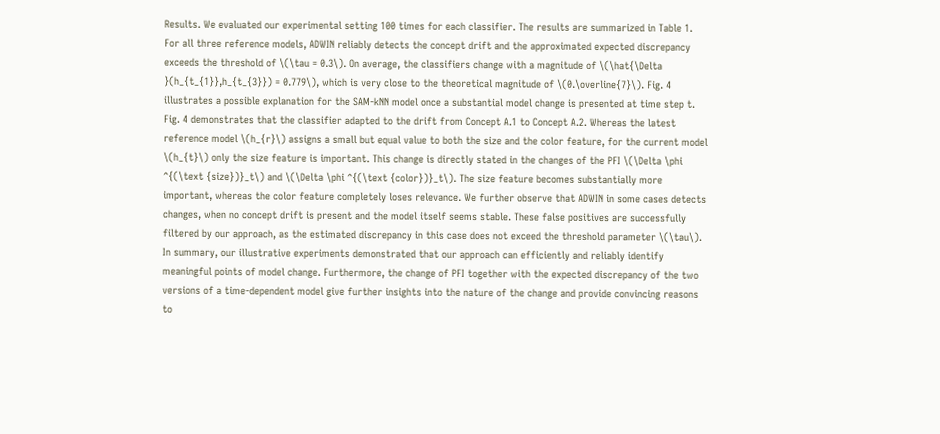Results. We evaluated our experimental setting 100 times for each classifier. The results are summarized in Table 1. For all three reference models, ADWIN reliably detects the concept drift and the approximated expected discrepancy exceeds the threshold of \(\tau = 0.3\). On average, the classifiers change with a magnitude of \(\hat{\Delta }(h_{t_{1}},h_{t_{3}}) = 0.779\), which is very close to the theoretical magnitude of \(0.\overline{7}\). Fig. 4 illustrates a possible explanation for the SAM-kNN model once a substantial model change is presented at time step t. Fig. 4 demonstrates that the classifier adapted to the drift from Concept A.1 to Concept A.2. Whereas the latest reference model \(h_{r}\) assigns a small but equal value to both the size and the color feature, for the current model \(h_{t}\) only the size feature is important. This change is directly stated in the changes of the PFI \(\Delta \phi ^{(\text {size})}_t\) and \(\Delta \phi ^{(\text {color})}_t\). The size feature becomes substantially more important, whereas the color feature completely loses relevance. We further observe that ADWIN in some cases detects changes, when no concept drift is present and the model itself seems stable. These false positives are successfully filtered by our approach, as the estimated discrepancy in this case does not exceed the threshold parameter \(\tau\). In summary, our illustrative experiments demonstrated that our approach can efficiently and reliably identify meaningful points of model change. Furthermore, the change of PFI together with the expected discrepancy of the two versions of a time-dependent model give further insights into the nature of the change and provide convincing reasons to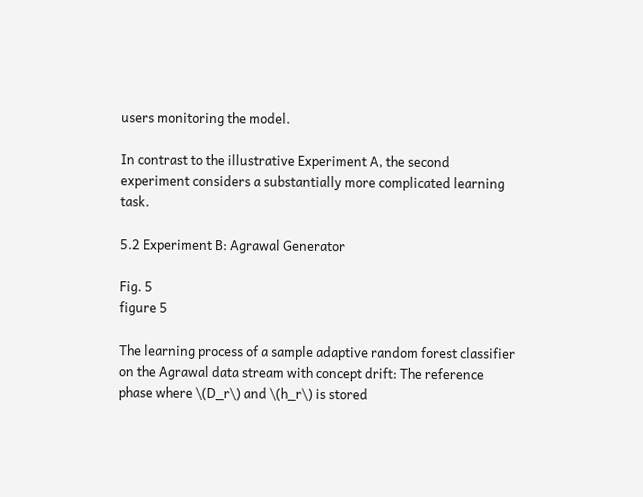users monitoring the model.

In contrast to the illustrative Experiment A, the second experiment considers a substantially more complicated learning task.

5.2 Experiment B: Agrawal Generator

Fig. 5
figure 5

The learning process of a sample adaptive random forest classifier on the Agrawal data stream with concept drift: The reference phase where \(D_r\) and \(h_r\) is stored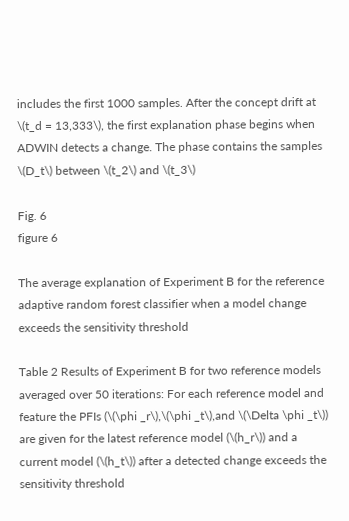includes the first 1000 samples. After the concept drift at \(t_d = 13,333\), the first explanation phase begins when ADWIN detects a change. The phase contains the samples \(D_t\) between \(t_2\) and \(t_3\)

Fig. 6
figure 6

The average explanation of Experiment B for the reference adaptive random forest classifier when a model change exceeds the sensitivity threshold

Table 2 Results of Experiment B for two reference models averaged over 50 iterations: For each reference model and feature the PFIs (\(\phi _r\),\(\phi _t\),and \(\Delta \phi _t\)) are given for the latest reference model (\(h_r\)) and a current model (\(h_t\)) after a detected change exceeds the sensitivity threshold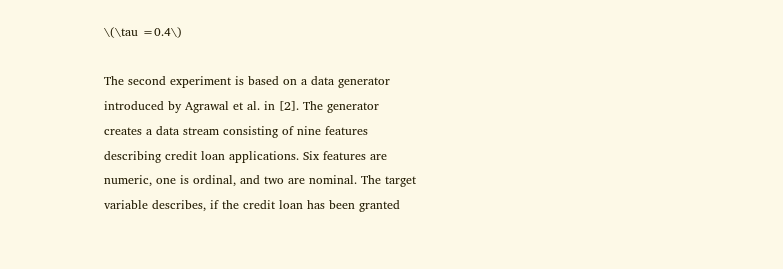\(\tau =0.4\)

The second experiment is based on a data generator introduced by Agrawal et al. in [2]. The generator creates a data stream consisting of nine features describing credit loan applications. Six features are numeric, one is ordinal, and two are nominal. The target variable describes, if the credit loan has been granted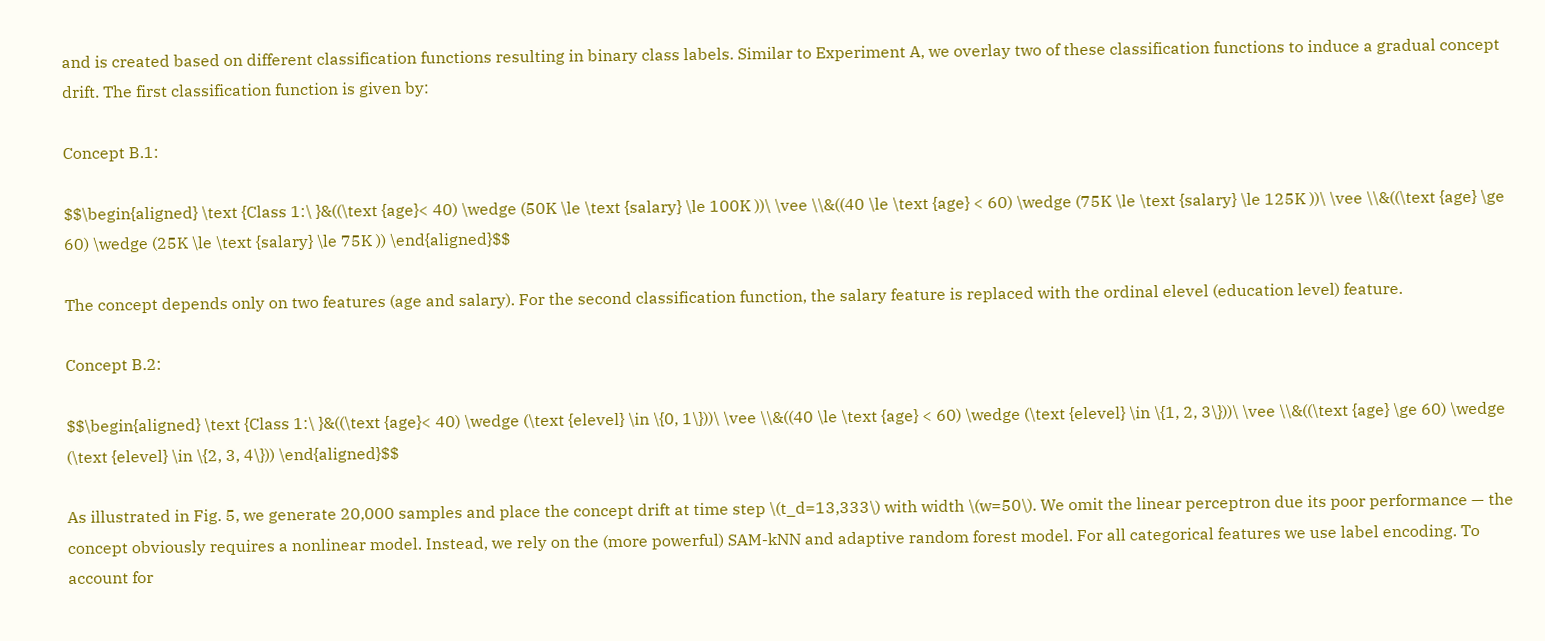and is created based on different classification functions resulting in binary class labels. Similar to Experiment A, we overlay two of these classification functions to induce a gradual concept drift. The first classification function is given by:

Concept B.1:

$$\begin{aligned} \text {Class 1:\ }&((\text {age}< 40) \wedge (50K \le \text {salary} \le 100K ))\ \vee \\&((40 \le \text {age} < 60) \wedge (75K \le \text {salary} \le 125K ))\ \vee \\&((\text {age} \ge 60) \wedge (25K \le \text {salary} \le 75K )) \end{aligned}$$

The concept depends only on two features (age and salary). For the second classification function, the salary feature is replaced with the ordinal elevel (education level) feature.

Concept B.2:

$$\begin{aligned} \text {Class 1:\ }&((\text {age}< 40) \wedge (\text {elevel} \in \{0, 1\}))\ \vee \\&((40 \le \text {age} < 60) \wedge (\text {elevel} \in \{1, 2, 3\}))\ \vee \\&((\text {age} \ge 60) \wedge (\text {elevel} \in \{2, 3, 4\})) \end{aligned}$$

As illustrated in Fig. 5, we generate 20,000 samples and place the concept drift at time step \(t_d=13,333\) with width \(w=50\). We omit the linear perceptron due its poor performance — the concept obviously requires a nonlinear model. Instead, we rely on the (more powerful) SAM-kNN and adaptive random forest model. For all categorical features we use label encoding. To account for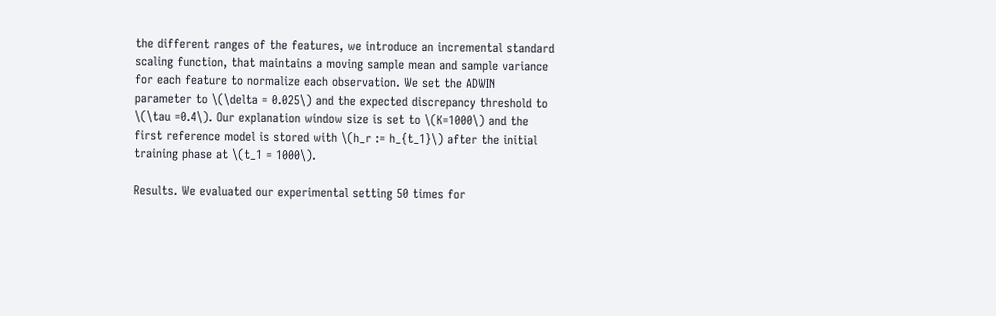the different ranges of the features, we introduce an incremental standard scaling function, that maintains a moving sample mean and sample variance for each feature to normalize each observation. We set the ADWIN parameter to \(\delta = 0.025\) and the expected discrepancy threshold to \(\tau =0.4\). Our explanation window size is set to \(K=1000\) and the first reference model is stored with \(h_r := h_{t_1}\) after the initial training phase at \(t_1 = 1000\).

Results. We evaluated our experimental setting 50 times for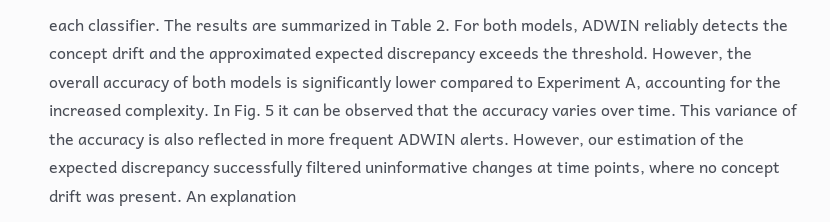each classifier. The results are summarized in Table 2. For both models, ADWIN reliably detects the concept drift and the approximated expected discrepancy exceeds the threshold. However, the overall accuracy of both models is significantly lower compared to Experiment A, accounting for the increased complexity. In Fig. 5 it can be observed that the accuracy varies over time. This variance of the accuracy is also reflected in more frequent ADWIN alerts. However, our estimation of the expected discrepancy successfully filtered uninformative changes at time points, where no concept drift was present. An explanation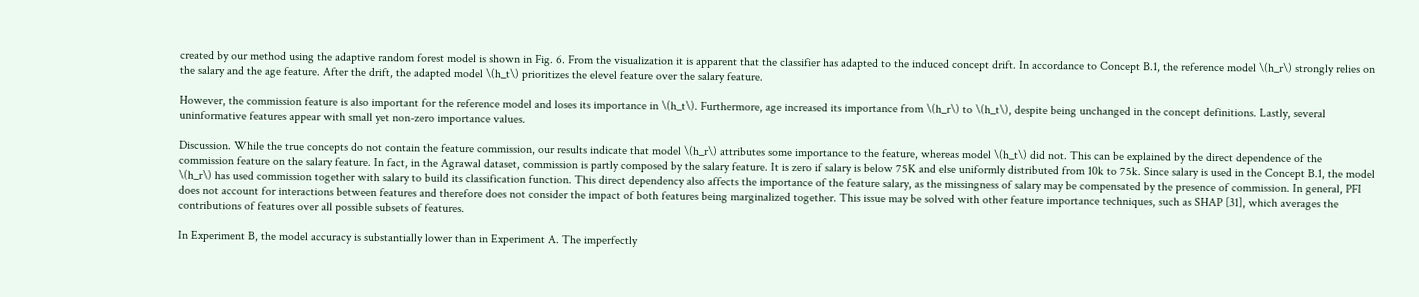created by our method using the adaptive random forest model is shown in Fig. 6. From the visualization it is apparent that the classifier has adapted to the induced concept drift. In accordance to Concept B.1, the reference model \(h_r\) strongly relies on the salary and the age feature. After the drift, the adapted model \(h_t\) prioritizes the elevel feature over the salary feature.

However, the commission feature is also important for the reference model and loses its importance in \(h_t\). Furthermore, age increased its importance from \(h_r\) to \(h_t\), despite being unchanged in the concept definitions. Lastly, several uninformative features appear with small yet non-zero importance values.

Discussion. While the true concepts do not contain the feature commission, our results indicate that model \(h_r\) attributes some importance to the feature, whereas model \(h_t\) did not. This can be explained by the direct dependence of the commission feature on the salary feature. In fact, in the Agrawal dataset, commission is partly composed by the salary feature. It is zero if salary is below 75K and else uniformly distributed from 10k to 75k. Since salary is used in the Concept B.1, the model \(h_r\) has used commission together with salary to build its classification function. This direct dependency also affects the importance of the feature salary, as the missingness of salary may be compensated by the presence of commission. In general, PFI does not account for interactions between features and therefore does not consider the impact of both features being marginalized together. This issue may be solved with other feature importance techniques, such as SHAP [31], which averages the contributions of features over all possible subsets of features.

In Experiment B, the model accuracy is substantially lower than in Experiment A. The imperfectly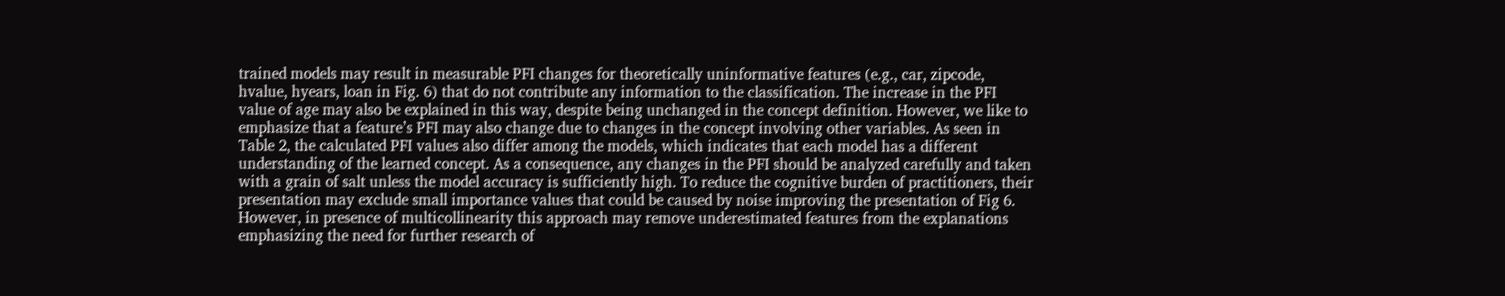trained models may result in measurable PFI changes for theoretically uninformative features (e.g., car, zipcode, hvalue, hyears, loan in Fig. 6) that do not contribute any information to the classification. The increase in the PFI value of age may also be explained in this way, despite being unchanged in the concept definition. However, we like to emphasize that a feature’s PFI may also change due to changes in the concept involving other variables. As seen in Table 2, the calculated PFI values also differ among the models, which indicates that each model has a different understanding of the learned concept. As a consequence, any changes in the PFI should be analyzed carefully and taken with a grain of salt unless the model accuracy is sufficiently high. To reduce the cognitive burden of practitioners, their presentation may exclude small importance values that could be caused by noise improving the presentation of Fig 6. However, in presence of multicollinearity this approach may remove underestimated features from the explanations emphasizing the need for further research of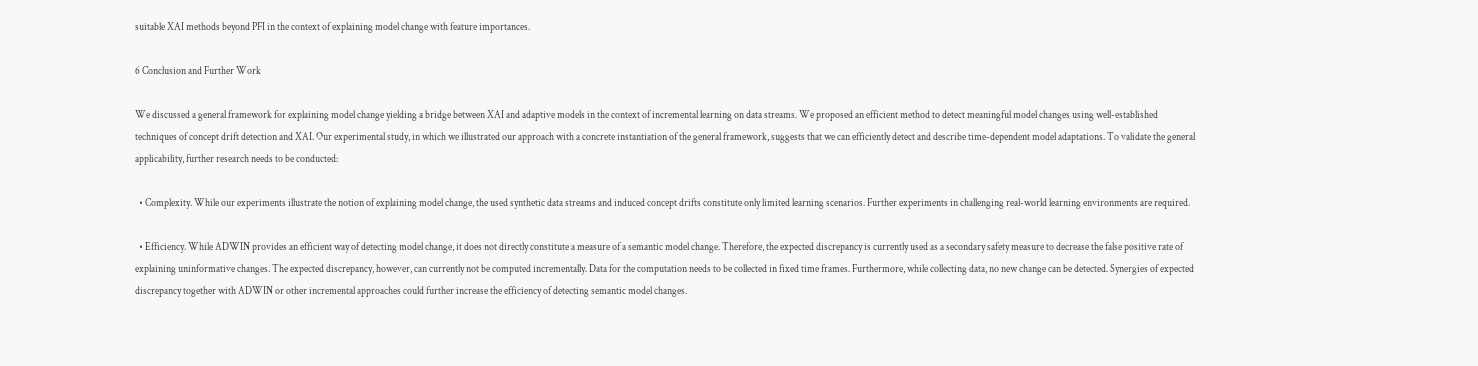suitable XAI methods beyond PFI in the context of explaining model change with feature importances.

6 Conclusion and Further Work

We discussed a general framework for explaining model change yielding a bridge between XAI and adaptive models in the context of incremental learning on data streams. We proposed an efficient method to detect meaningful model changes using well-established techniques of concept drift detection and XAI. Our experimental study, in which we illustrated our approach with a concrete instantiation of the general framework, suggests that we can efficiently detect and describe time-dependent model adaptations. To validate the general applicability, further research needs to be conducted:

  • Complexity. While our experiments illustrate the notion of explaining model change, the used synthetic data streams and induced concept drifts constitute only limited learning scenarios. Further experiments in challenging real-world learning environments are required.

  • Efficiency. While ADWIN provides an efficient way of detecting model change, it does not directly constitute a measure of a semantic model change. Therefore, the expected discrepancy is currently used as a secondary safety measure to decrease the false positive rate of explaining uninformative changes. The expected discrepancy, however, can currently not be computed incrementally. Data for the computation needs to be collected in fixed time frames. Furthermore, while collecting data, no new change can be detected. Synergies of expected discrepancy together with ADWIN or other incremental approaches could further increase the efficiency of detecting semantic model changes.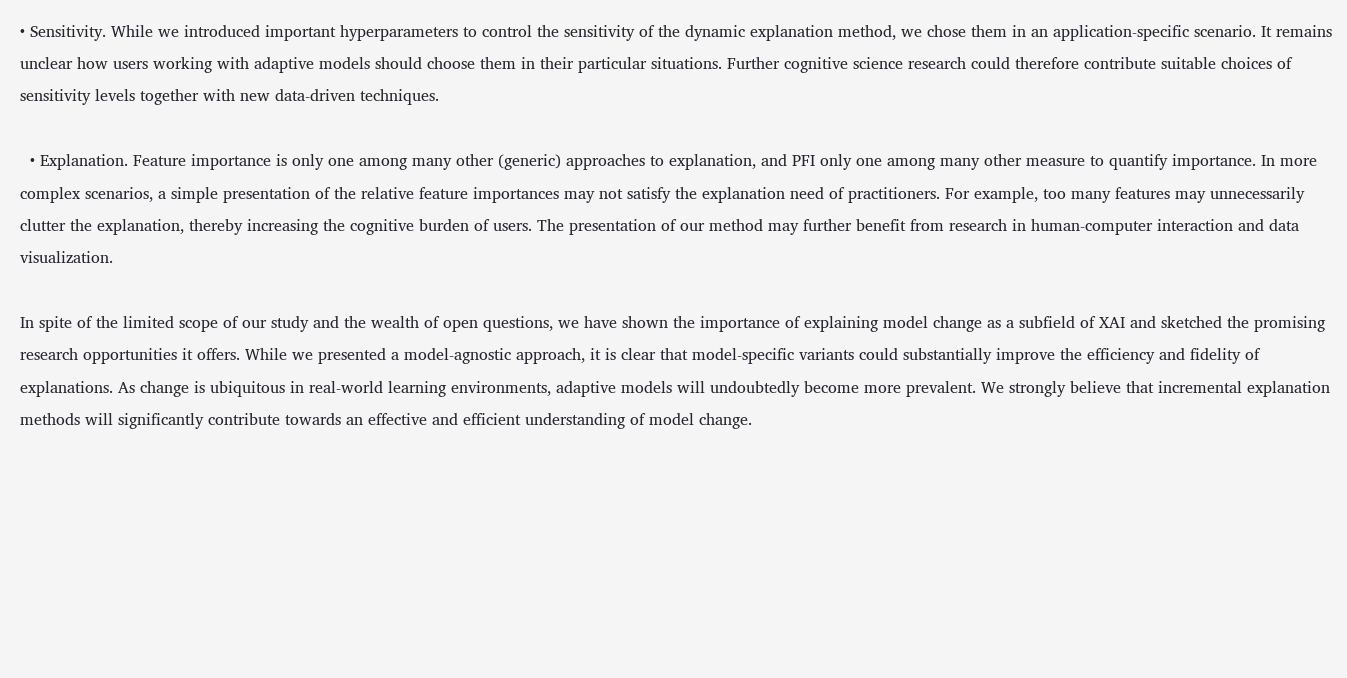• Sensitivity. While we introduced important hyperparameters to control the sensitivity of the dynamic explanation method, we chose them in an application-specific scenario. It remains unclear how users working with adaptive models should choose them in their particular situations. Further cognitive science research could therefore contribute suitable choices of sensitivity levels together with new data-driven techniques.

  • Explanation. Feature importance is only one among many other (generic) approaches to explanation, and PFI only one among many other measure to quantify importance. In more complex scenarios, a simple presentation of the relative feature importances may not satisfy the explanation need of practitioners. For example, too many features may unnecessarily clutter the explanation, thereby increasing the cognitive burden of users. The presentation of our method may further benefit from research in human-computer interaction and data visualization.

In spite of the limited scope of our study and the wealth of open questions, we have shown the importance of explaining model change as a subfield of XAI and sketched the promising research opportunities it offers. While we presented a model-agnostic approach, it is clear that model-specific variants could substantially improve the efficiency and fidelity of explanations. As change is ubiquitous in real-world learning environments, adaptive models will undoubtedly become more prevalent. We strongly believe that incremental explanation methods will significantly contribute towards an effective and efficient understanding of model change.